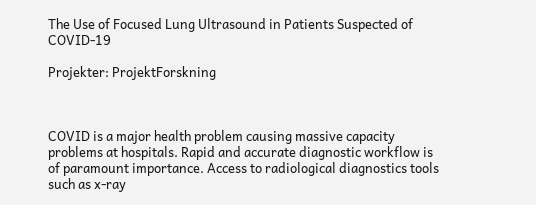The Use of Focused Lung Ultrasound in Patients Suspected of COVID-19

Projekter: ProjektForskning



COVID is a major health problem causing massive capacity problems at hospitals. Rapid and accurate diagnostic workflow is of paramount importance. Access to radiological diagnostics tools such as x-ray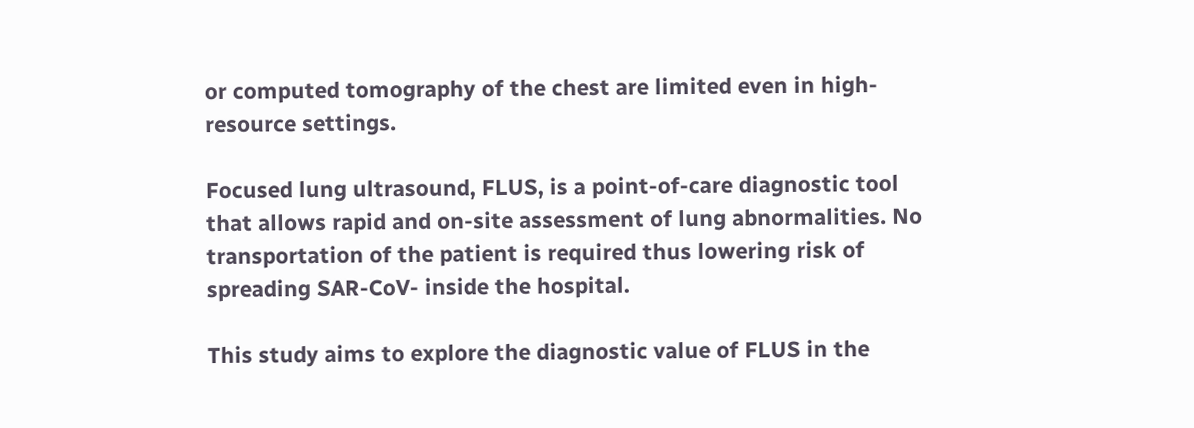or computed tomography of the chest are limited even in high-resource settings.

Focused lung ultrasound, FLUS, is a point-of-care diagnostic tool that allows rapid and on-site assessment of lung abnormalities. No transportation of the patient is required thus lowering risk of spreading SAR-CoV- inside the hospital.

This study aims to explore the diagnostic value of FLUS in the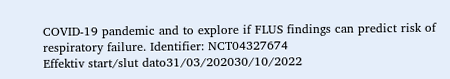COVID-19 pandemic and to explore if FLUS findings can predict risk of respiratory failure. Identifier: NCT04327674
Effektiv start/slut dato31/03/202030/10/2022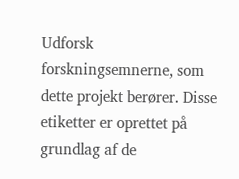Udforsk forskningsemnerne, som dette projekt berører. Disse etiketter er oprettet på grundlag af de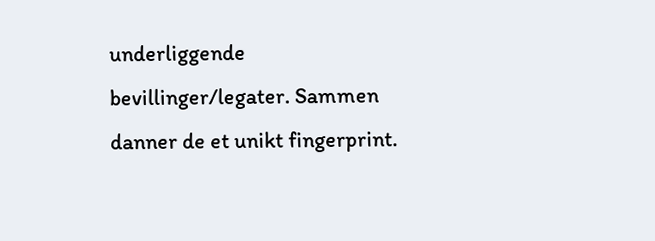underliggende bevillinger/legater. Sammen danner de et unikt fingerprint.